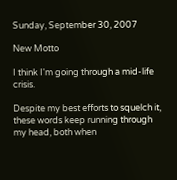Sunday, September 30, 2007

New Motto

I think I'm going through a mid-life crisis.

Despite my best efforts to squelch it, these words keep running through my head, both when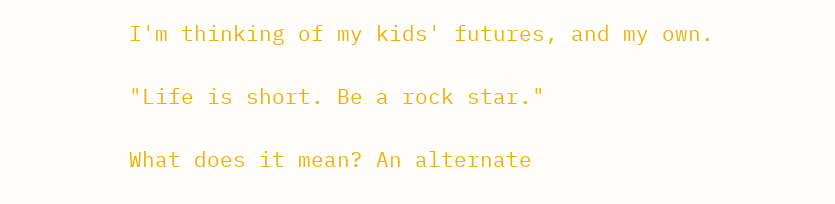I'm thinking of my kids' futures, and my own.

"Life is short. Be a rock star."

What does it mean? An alternate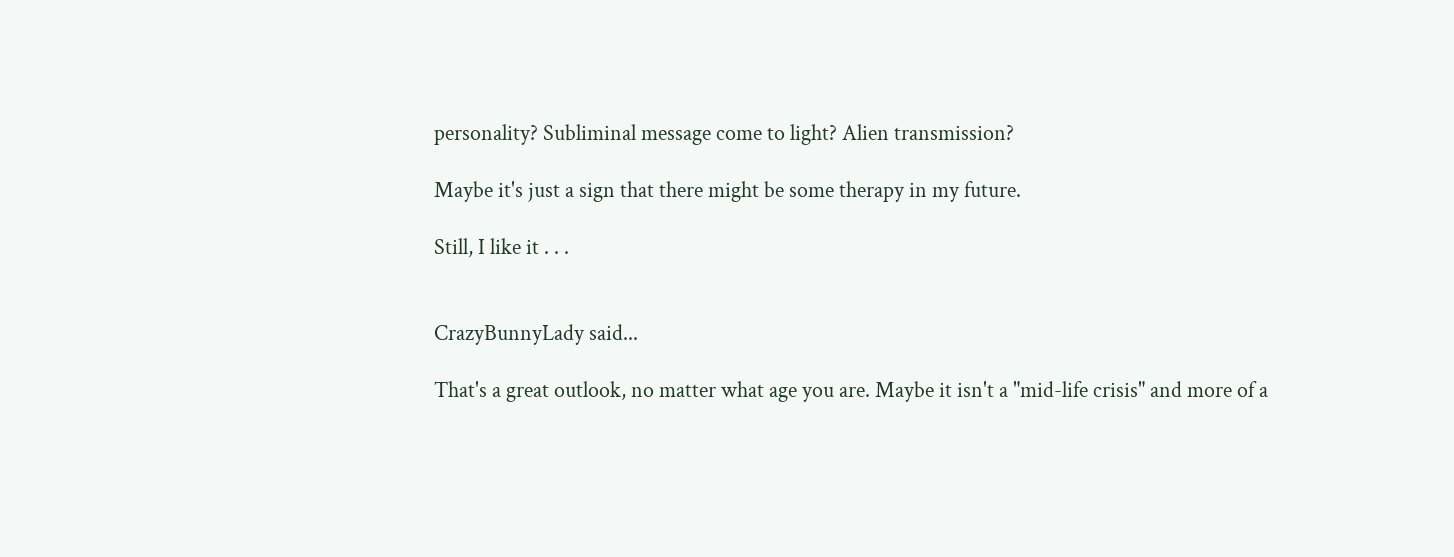personality? Subliminal message come to light? Alien transmission?

Maybe it's just a sign that there might be some therapy in my future.

Still, I like it . . .


CrazyBunnyLady said...

That's a great outlook, no matter what age you are. Maybe it isn't a "mid-life crisis" and more of a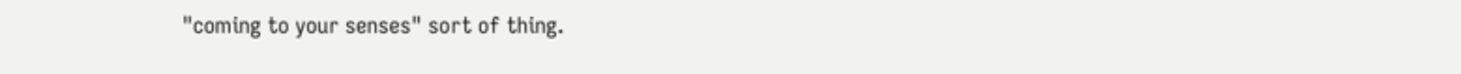"coming to your senses" sort of thing.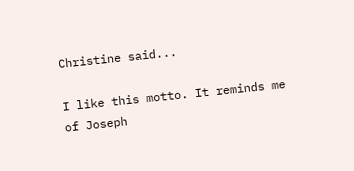Christine said...

I like this motto. It reminds me of Joseph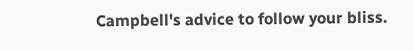Campbell's advice to follow your bliss.